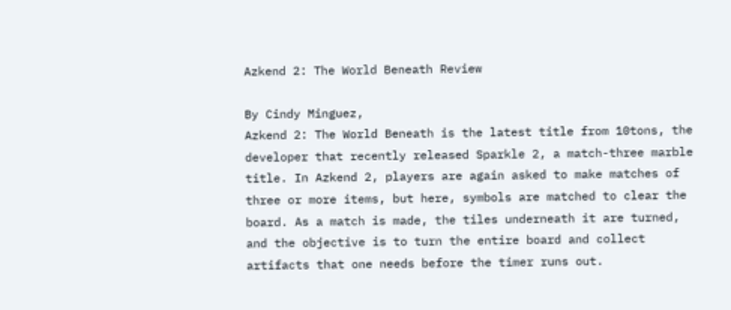Azkend 2: The World Beneath Review

By Cindy Minguez,
Azkend 2: The World Beneath is the latest title from 10tons, the developer that recently released Sparkle 2, a match-three marble title. In Azkend 2, players are again asked to make matches of three or more items, but here, symbols are matched to clear the board. As a match is made, the tiles underneath it are turned, and the objective is to turn the entire board and collect artifacts that one needs before the timer runs out.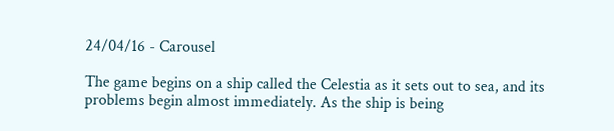24/04/16 - Carousel

The game begins on a ship called the Celestia as it sets out to sea, and its problems begin almost immediately. As the ship is being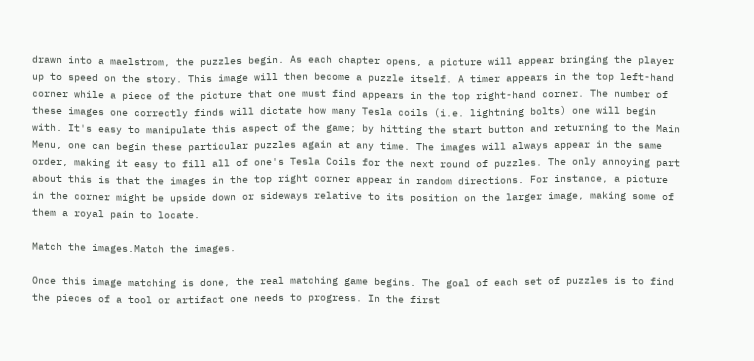drawn into a maelstrom, the puzzles begin. As each chapter opens, a picture will appear bringing the player up to speed on the story. This image will then become a puzzle itself. A timer appears in the top left-hand corner while a piece of the picture that one must find appears in the top right-hand corner. The number of these images one correctly finds will dictate how many Tesla coils (i.e. lightning bolts) one will begin with. It's easy to manipulate this aspect of the game; by hitting the start button and returning to the Main Menu, one can begin these particular puzzles again at any time. The images will always appear in the same order, making it easy to fill all of one's Tesla Coils for the next round of puzzles. The only annoying part about this is that the images in the top right corner appear in random directions. For instance, a picture in the corner might be upside down or sideways relative to its position on the larger image, making some of them a royal pain to locate.

Match the images.Match the images.

Once this image matching is done, the real matching game begins. The goal of each set of puzzles is to find the pieces of a tool or artifact one needs to progress. In the first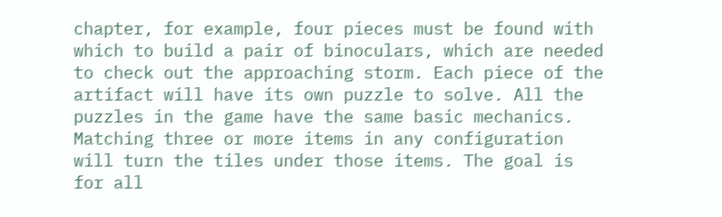chapter, for example, four pieces must be found with which to build a pair of binoculars, which are needed to check out the approaching storm. Each piece of the artifact will have its own puzzle to solve. All the puzzles in the game have the same basic mechanics. Matching three or more items in any configuration will turn the tiles under those items. The goal is for all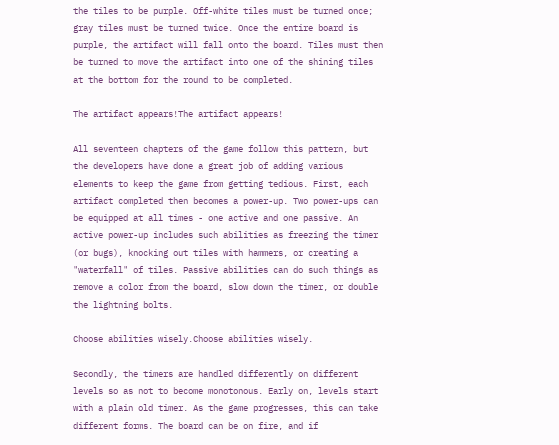the tiles to be purple. Off-white tiles must be turned once; gray tiles must be turned twice. Once the entire board is purple, the artifact will fall onto the board. Tiles must then be turned to move the artifact into one of the shining tiles at the bottom for the round to be completed.

The artifact appears!The artifact appears!

All seventeen chapters of the game follow this pattern, but the developers have done a great job of adding various elements to keep the game from getting tedious. First, each artifact completed then becomes a power-up. Two power-ups can be equipped at all times - one active and one passive. An active power-up includes such abilities as freezing the timer (or bugs), knocking out tiles with hammers, or creating a "waterfall" of tiles. Passive abilities can do such things as remove a color from the board, slow down the timer, or double the lightning bolts.

Choose abilities wisely.Choose abilities wisely.

Secondly, the timers are handled differently on different levels so as not to become monotonous. Early on, levels start with a plain old timer. As the game progresses, this can take different forms. The board can be on fire, and if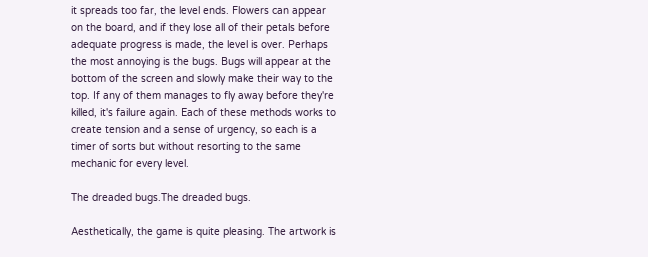it spreads too far, the level ends. Flowers can appear on the board, and if they lose all of their petals before adequate progress is made, the level is over. Perhaps the most annoying is the bugs. Bugs will appear at the bottom of the screen and slowly make their way to the top. If any of them manages to fly away before they're killed, it's failure again. Each of these methods works to create tension and a sense of urgency, so each is a timer of sorts but without resorting to the same mechanic for every level.

The dreaded bugs.The dreaded bugs.

Aesthetically, the game is quite pleasing. The artwork is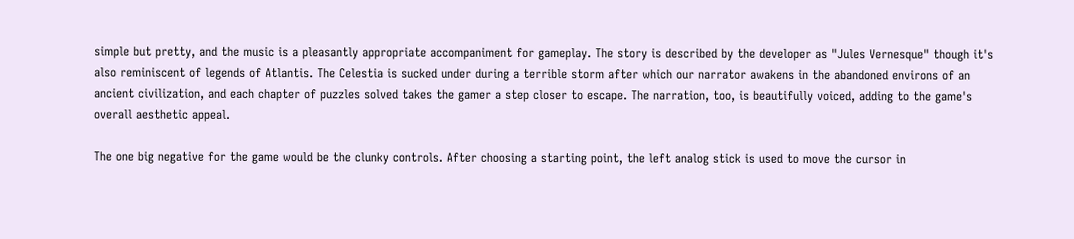simple but pretty, and the music is a pleasantly appropriate accompaniment for gameplay. The story is described by the developer as "Jules Vernesque" though it's also reminiscent of legends of Atlantis. The Celestia is sucked under during a terrible storm after which our narrator awakens in the abandoned environs of an ancient civilization, and each chapter of puzzles solved takes the gamer a step closer to escape. The narration, too, is beautifully voiced, adding to the game's overall aesthetic appeal.

The one big negative for the game would be the clunky controls. After choosing a starting point, the left analog stick is used to move the cursor in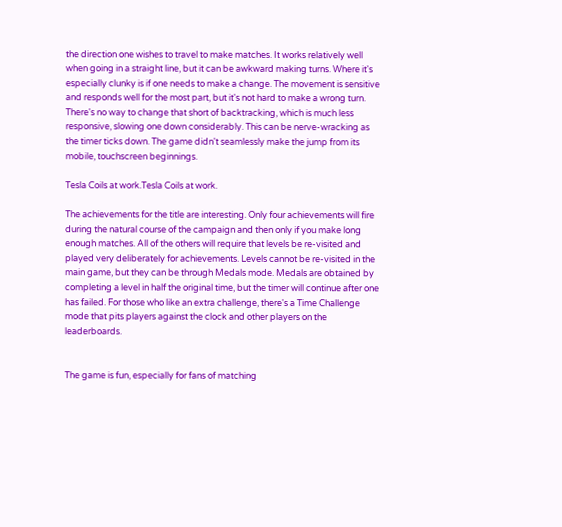the direction one wishes to travel to make matches. It works relatively well when going in a straight line, but it can be awkward making turns. Where it's especially clunky is if one needs to make a change. The movement is sensitive and responds well for the most part, but it's not hard to make a wrong turn. There's no way to change that short of backtracking, which is much less responsive, slowing one down considerably. This can be nerve-wracking as the timer ticks down. The game didn't seamlessly make the jump from its mobile, touchscreen beginnings.

Tesla Coils at work.Tesla Coils at work.

The achievements for the title are interesting. Only four achievements will fire during the natural course of the campaign and then only if you make long enough matches. All of the others will require that levels be re-visited and played very deliberately for achievements. Levels cannot be re-visited in the main game, but they can be through Medals mode. Medals are obtained by completing a level in half the original time, but the timer will continue after one has failed. For those who like an extra challenge, there's a Time Challenge mode that pits players against the clock and other players on the leaderboards.


The game is fun, especially for fans of matching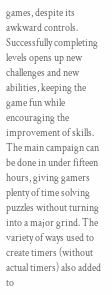games, despite its awkward controls. Successfully completing levels opens up new challenges and new abilities, keeping the game fun while encouraging the improvement of skills. The main campaign can be done in under fifteen hours, giving gamers plenty of time solving puzzles without turning into a major grind. The variety of ways used to create timers (without actual timers) also added to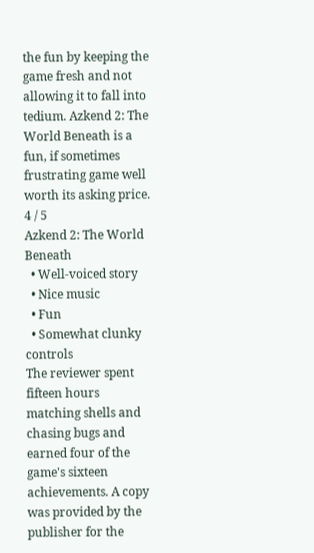the fun by keeping the game fresh and not allowing it to fall into tedium. Azkend 2: The World Beneath is a fun, if sometimes frustrating game well worth its asking price.
4 / 5
Azkend 2: The World Beneath
  • Well-voiced story
  • Nice music
  • Fun
  • Somewhat clunky controls
The reviewer spent fifteen hours matching shells and chasing bugs and earned four of the game's sixteen achievements. A copy was provided by the publisher for the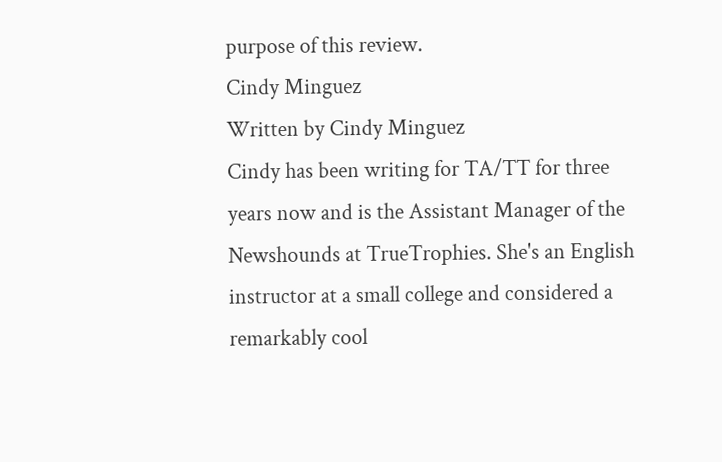purpose of this review.
Cindy Minguez
Written by Cindy Minguez
Cindy has been writing for TA/TT for three years now and is the Assistant Manager of the Newshounds at TrueTrophies. She's an English instructor at a small college and considered a remarkably cool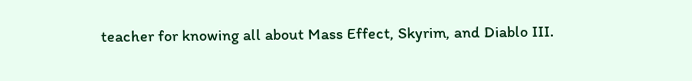teacher for knowing all about Mass Effect, Skyrim, and Diablo III.